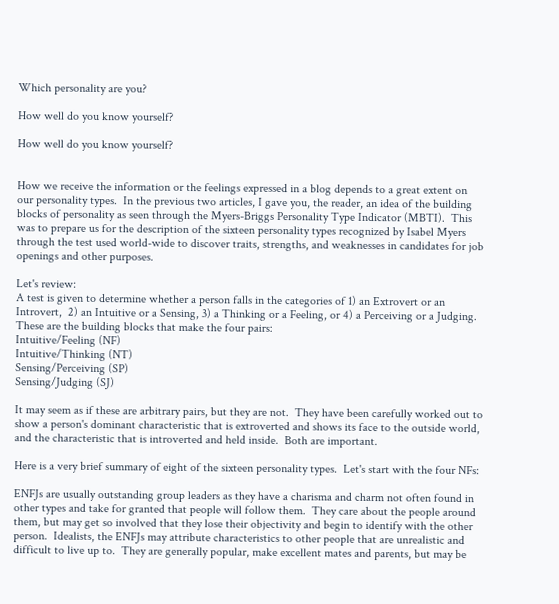Which personality are you?

How well do you know yourself?

How well do you know yourself?


How we receive the information or the feelings expressed in a blog depends to a great extent on our personality types.  In the previous two articles, I gave you, the reader, an idea of the building blocks of personality as seen through the Myers-Briggs Personality Type Indicator (MBTI).  This was to prepare us for the description of the sixteen personality types recognized by Isabel Myers through the test used world-wide to discover traits, strengths, and weaknesses in candidates for job openings and other purposes.

Let's review:
A test is given to determine whether a person falls in the categories of 1) an Extrovert or an Introvert,  2) an Intuitive or a Sensing, 3) a Thinking or a Feeling, or 4) a Perceiving or a Judging.  These are the building blocks that make the four pairs:
Intuitive/Feeling (NF)
Intuitive/Thinking (NT)
Sensing/Perceiving (SP)
Sensing/Judging (SJ)

It may seem as if these are arbitrary pairs, but they are not.  They have been carefully worked out to show a person's dominant characteristic that is extroverted and shows its face to the outside world, and the characteristic that is introverted and held inside.  Both are important.

Here is a very brief summary of eight of the sixteen personality types.  Let's start with the four NFs:

ENFJs are usually outstanding group leaders as they have a charisma and charm not often found in other types and take for granted that people will follow them.  They care about the people around them, but may get so involved that they lose their objectivity and begin to identify with the other person.  Idealists, the ENFJs may attribute characteristics to other people that are unrealistic and difficult to live up to.  They are generally popular, make excellent mates and parents, but may be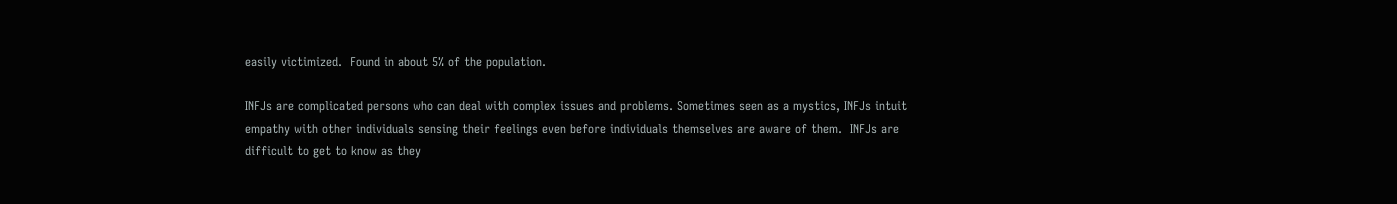easily victimized.  Found in about 5% of the population.

INFJs are complicated persons who can deal with complex issues and problems. Sometimes seen as a mystics, INFJs intuit empathy with other individuals sensing their feelings even before individuals themselves are aware of them.  INFJs are difficult to get to know as they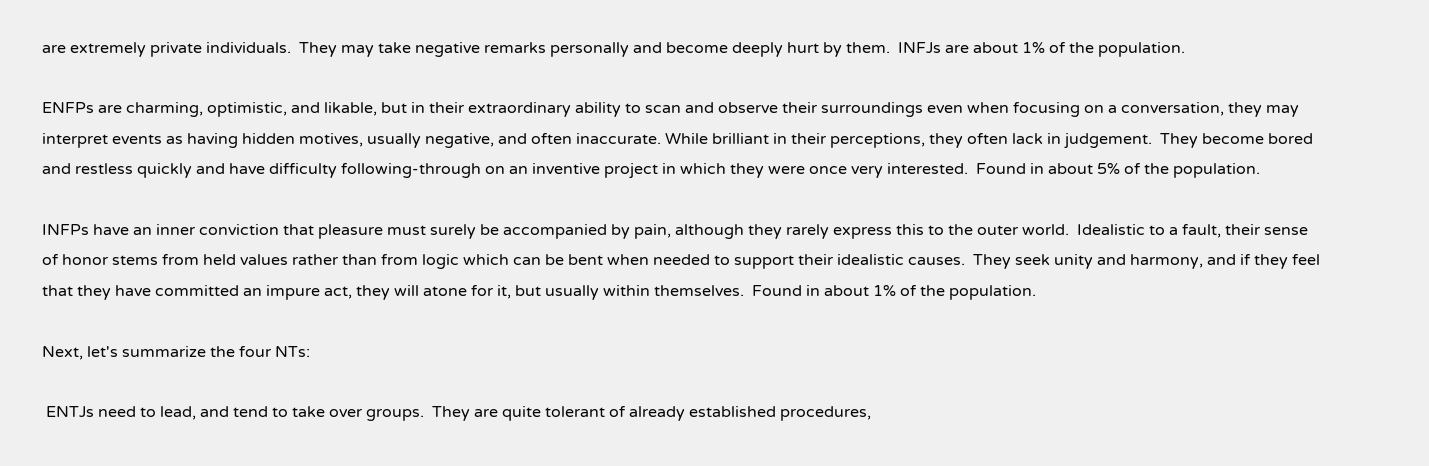are extremely private individuals.  They may take negative remarks personally and become deeply hurt by them.  INFJs are about 1% of the population.

ENFPs are charming, optimistic, and likable, but in their extraordinary ability to scan and observe their surroundings even when focusing on a conversation, they may interpret events as having hidden motives, usually negative, and often inaccurate. While brilliant in their perceptions, they often lack in judgement.  They become bored and restless quickly and have difficulty following-through on an inventive project in which they were once very interested.  Found in about 5% of the population.

INFPs have an inner conviction that pleasure must surely be accompanied by pain, although they rarely express this to the outer world.  Idealistic to a fault, their sense of honor stems from held values rather than from logic which can be bent when needed to support their idealistic causes.  They seek unity and harmony, and if they feel that they have committed an impure act, they will atone for it, but usually within themselves.  Found in about 1% of the population.

Next, let's summarize the four NTs:

 ENTJs need to lead, and tend to take over groups.  They are quite tolerant of already established procedures,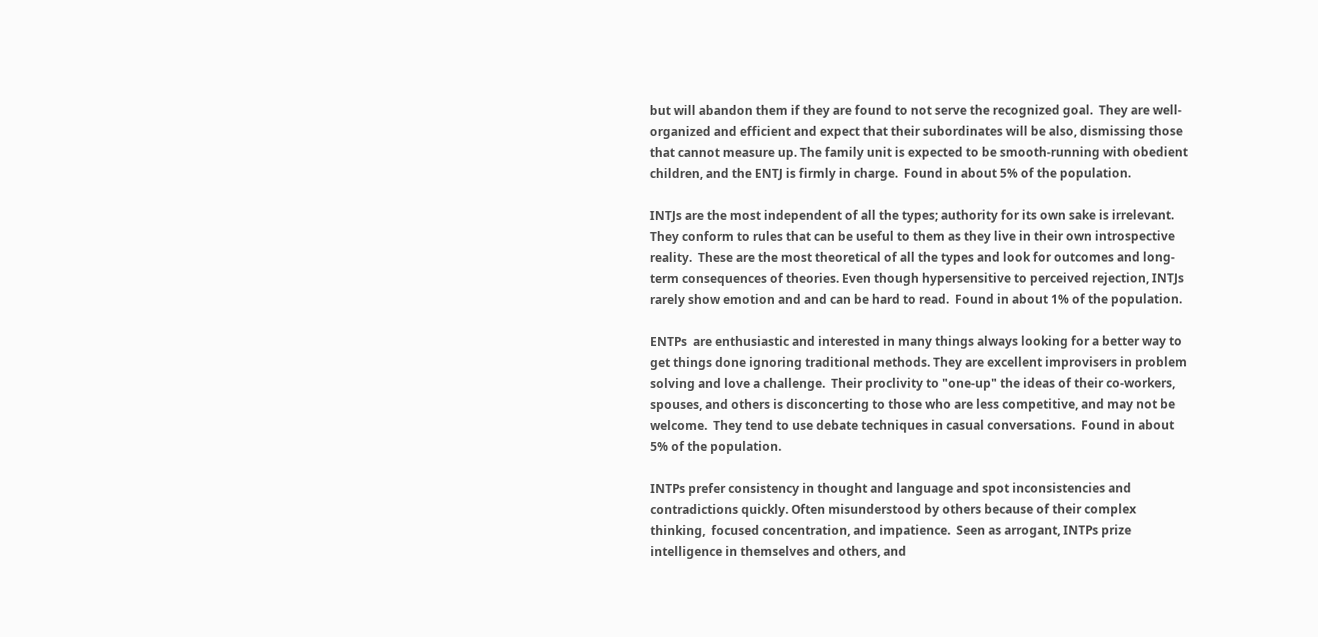but will abandon them if they are found to not serve the recognized goal.  They are well-organized and efficient and expect that their subordinates will be also, dismissing those that cannot measure up. The family unit is expected to be smooth-running with obedient children, and the ENTJ is firmly in charge.  Found in about 5% of the population.

INTJs are the most independent of all the types; authority for its own sake is irrelevant.  They conform to rules that can be useful to them as they live in their own introspective reality.  These are the most theoretical of all the types and look for outcomes and long-term consequences of theories. Even though hypersensitive to perceived rejection, INTJs rarely show emotion and and can be hard to read.  Found in about 1% of the population.

ENTPs  are enthusiastic and interested in many things always looking for a better way to get things done ignoring traditional methods. They are excellent improvisers in problem solving and love a challenge.  Their proclivity to "one-up" the ideas of their co-workers, spouses, and others is disconcerting to those who are less competitive, and may not be welcome.  They tend to use debate techniques in casual conversations.  Found in about 5% of the population.

INTPs prefer consistency in thought and language and spot inconsistencies and contradictions quickly. Often misunderstood by others because of their complex thinking,  focused concentration, and impatience.  Seen as arrogant, INTPs prize intelligence in themselves and others, and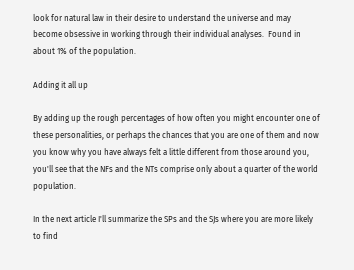look for natural law in their desire to understand the universe and may become obsessive in working through their individual analyses.  Found in about 1% of the population.

Adding it all up

By adding up the rough percentages of how often you might encounter one of these personalities, or perhaps the chances that you are one of them and now you know why you have always felt a little different from those around you, you'll see that the NFs and the NTs comprise only about a quarter of the world population.

In the next article I'll summarize the SPs and the SJs where you are more likely to find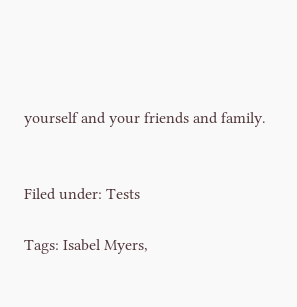yourself and your friends and family.


Filed under: Tests

Tags: Isabel Myers,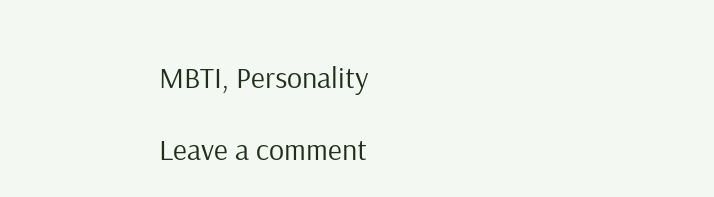MBTI, Personality

Leave a comment